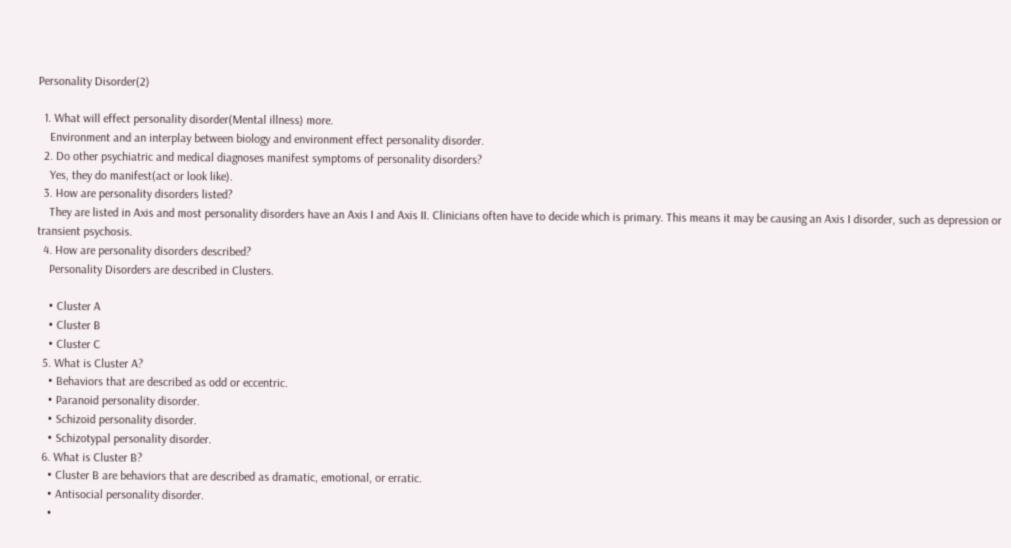Personality Disorder(2)

  1. What will effect personality disorder(Mental illness) more.
    Environment and an interplay between biology and environment effect personality disorder.
  2. Do other psychiatric and medical diagnoses manifest symptoms of personality disorders?
    Yes, they do manifest(act or look like).
  3. How are personality disorders listed?
    They are listed in Axis and most personality disorders have an Axis I and Axis II. Clinicians often have to decide which is primary. This means it may be causing an Axis I disorder, such as depression or transient psychosis.
  4. How are personality disorders described?
    Personality Disorders are described in Clusters.

    • Cluster A
    • Cluster B
    • Cluster C
  5. What is Cluster A?
    • Behaviors that are described as odd or eccentric.
    • Paranoid personality disorder.
    • Schizoid personality disorder.
    • Schizotypal personality disorder.
  6. What is Cluster B?
    • Cluster B are behaviors that are described as dramatic, emotional, or erratic.
    • Antisocial personality disorder.
    •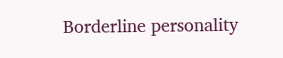Borderline personality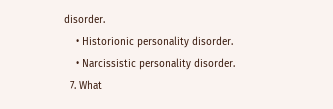disorder.
    • Historionic personality disorder.
    • Narcissistic personality disorder.
  7. What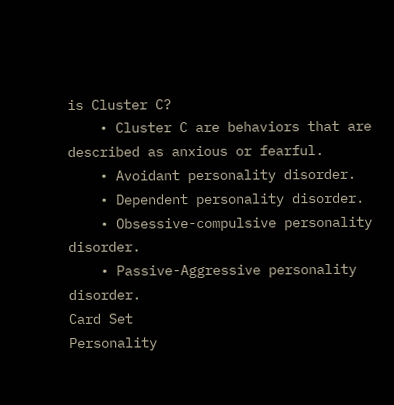is Cluster C?
    • Cluster C are behaviors that are described as anxious or fearful.
    • Avoidant personality disorder.
    • Dependent personality disorder.
    • Obsessive-compulsive personality disorder.
    • Passive-Aggressive personality disorder.
Card Set
Personality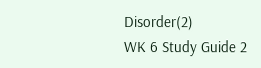Disorder(2)
WK 6 Study Guide 2